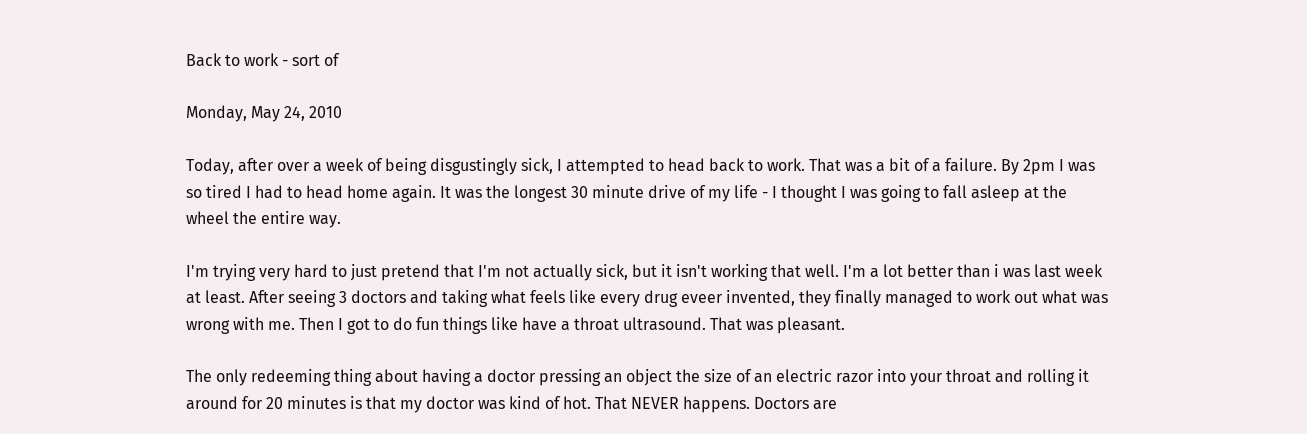Back to work - sort of

Monday, May 24, 2010

Today, after over a week of being disgustingly sick, I attempted to head back to work. That was a bit of a failure. By 2pm I was so tired I had to head home again. It was the longest 30 minute drive of my life - I thought I was going to fall asleep at the wheel the entire way.

I'm trying very hard to just pretend that I'm not actually sick, but it isn't working that well. I'm a lot better than i was last week at least. After seeing 3 doctors and taking what feels like every drug eveer invented, they finally managed to work out what was wrong with me. Then I got to do fun things like have a throat ultrasound. That was pleasant.

The only redeeming thing about having a doctor pressing an object the size of an electric razor into your throat and rolling it around for 20 minutes is that my doctor was kind of hot. That NEVER happens. Doctors are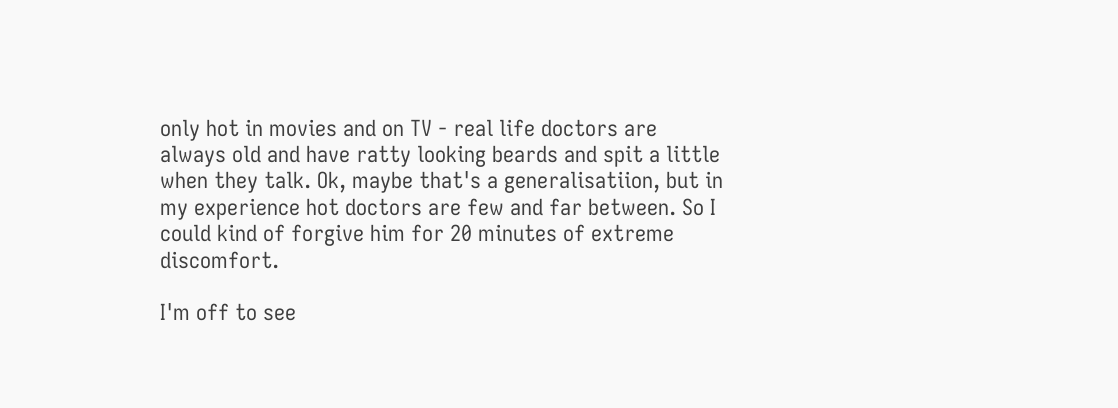only hot in movies and on TV - real life doctors are always old and have ratty looking beards and spit a little when they talk. Ok, maybe that's a generalisatiion, but in my experience hot doctors are few and far between. So I could kind of forgive him for 20 minutes of extreme discomfort.

I'm off to see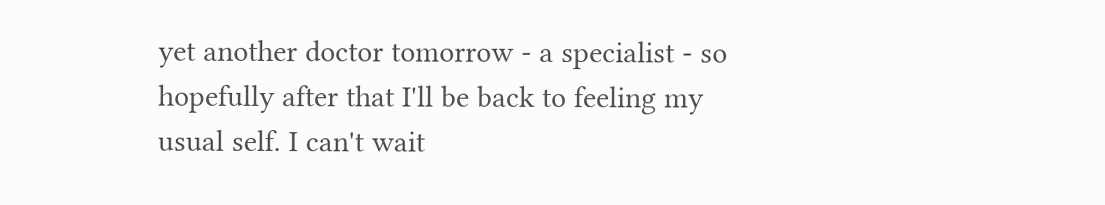yet another doctor tomorrow - a specialist - so hopefully after that I'll be back to feeling my usual self. I can't wait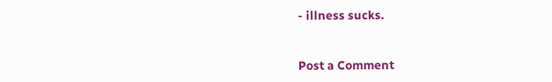- illness sucks.


Post a Comment